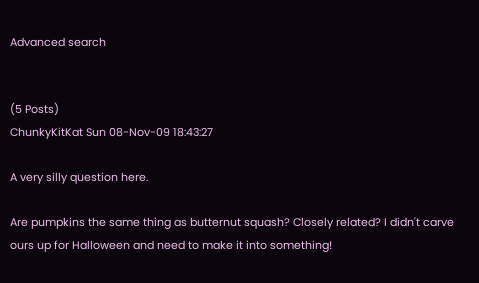Advanced search


(5 Posts)
ChunkyKitKat Sun 08-Nov-09 18:43:27

A very silly question here.

Are pumpkins the same thing as butternut squash? Closely related? I didn't carve ours up for Halloween and need to make it into something!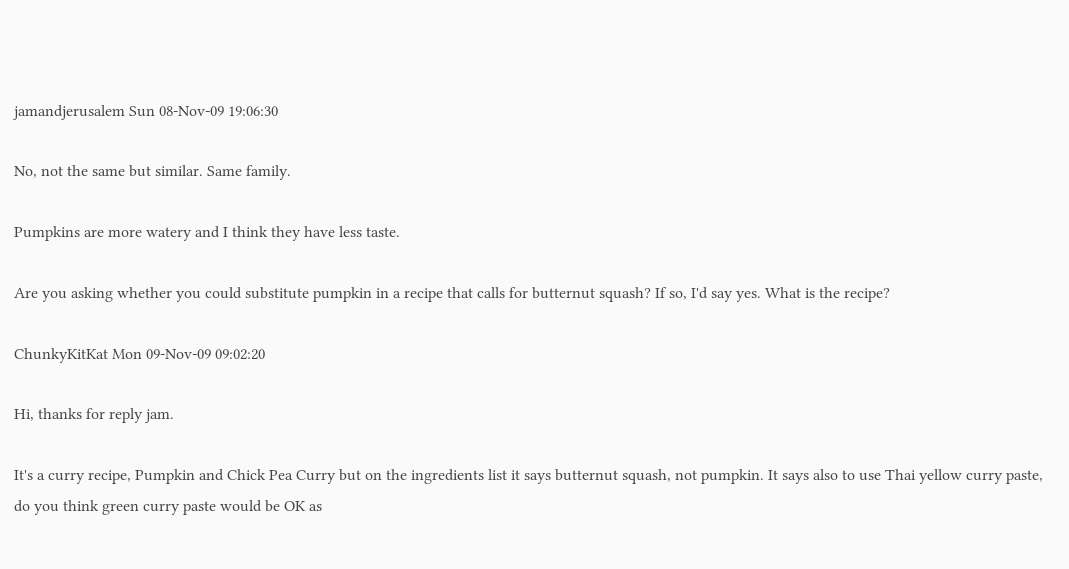jamandjerusalem Sun 08-Nov-09 19:06:30

No, not the same but similar. Same family.

Pumpkins are more watery and I think they have less taste.

Are you asking whether you could substitute pumpkin in a recipe that calls for butternut squash? If so, I'd say yes. What is the recipe?

ChunkyKitKat Mon 09-Nov-09 09:02:20

Hi, thanks for reply jam.

It's a curry recipe, Pumpkin and Chick Pea Curry but on the ingredients list it says butternut squash, not pumpkin. It says also to use Thai yellow curry paste, do you think green curry paste would be OK as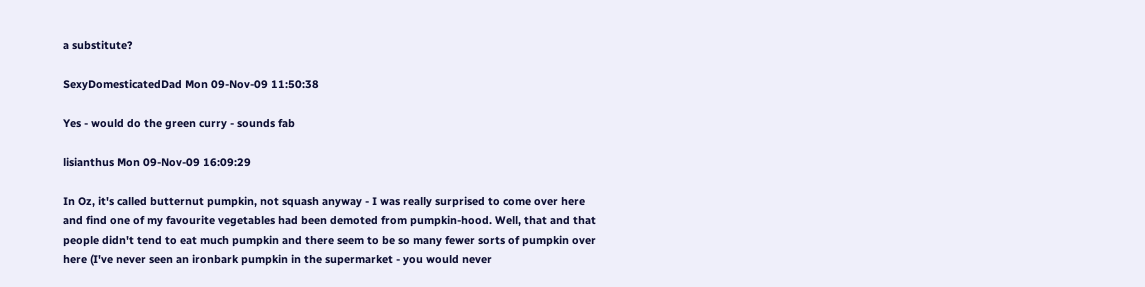a substitute?

SexyDomesticatedDad Mon 09-Nov-09 11:50:38

Yes - would do the green curry - sounds fab

lisianthus Mon 09-Nov-09 16:09:29

In Oz, it's called butternut pumpkin, not squash anyway - I was really surprised to come over here and find one of my favourite vegetables had been demoted from pumpkin-hood. Well, that and that people didn't tend to eat much pumpkin and there seem to be so many fewer sorts of pumpkin over here (I've never seen an ironbark pumpkin in the supermarket - you would never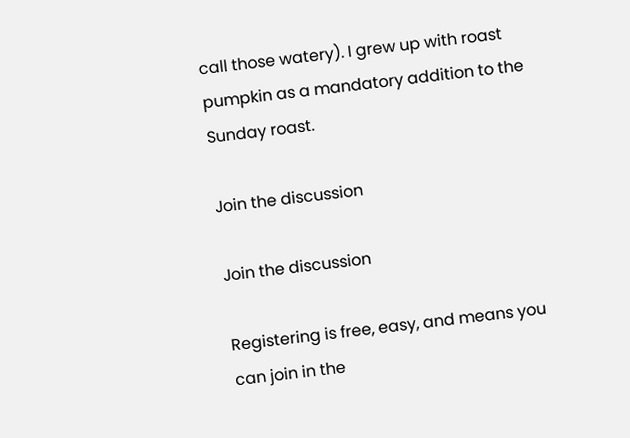call those watery). I grew up with roast pumpkin as a mandatory addition to the Sunday roast.

Join the discussion

Join the discussion

Registering is free, easy, and means you can join in the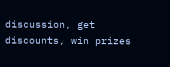discussion, get discounts, win prizes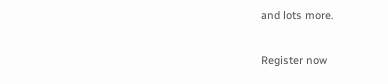and lots more.

Register now